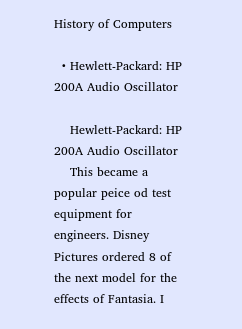History of Computers

  • Hewlett-Packard: HP 200A Audio Oscillator

    Hewlett-Packard: HP 200A Audio Oscillator
    This became a popular peice od test equipment for engineers. Disney Pictures ordered 8 of the next model for the effects of Fantasia. I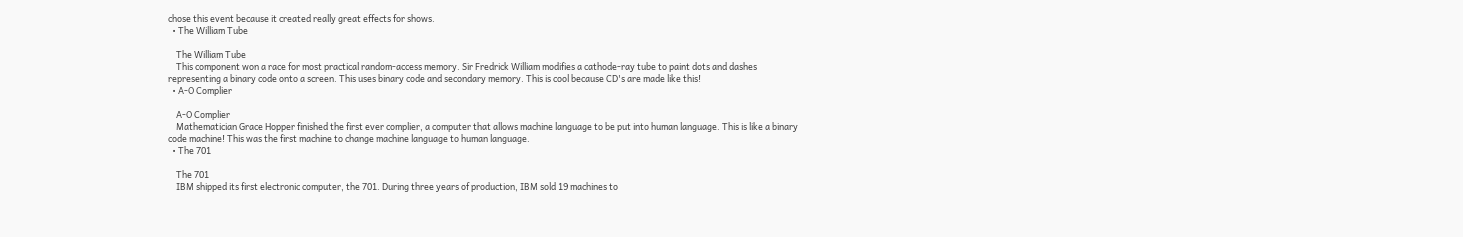chose this event because it created really great effects for shows.
  • The William Tube

    The William Tube
    This component won a race for most practical random-access memory. Sir Fredrick William modifies a cathode-ray tube to paint dots and dashes representing a binary code onto a screen. This uses binary code and secondary memory. This is cool because CD's are made like this!
  • A-O Complier

    A-O Complier
    Mathematician Grace Hopper finished the first ever complier, a computer that allows machine language to be put into human language. This is like a binary code machine! This was the first machine to change machine language to human language.
  • The 701

    The 701
    IBM shipped its first electronic computer, the 701. During three years of production, IBM sold 19 machines to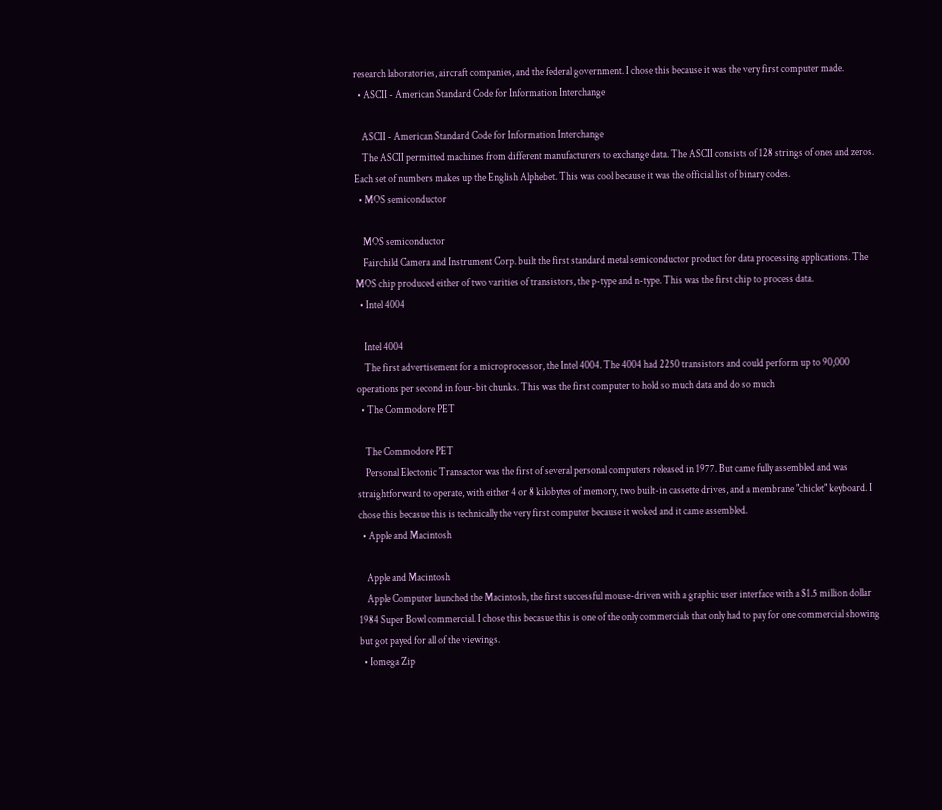research laboratories, aircraft companies, and the federal government. I chose this because it was the very first computer made.
  • ASCII - American Standard Code for Information Interchange

    ASCII - American Standard Code for Information Interchange
    The ASCII permitted machines from different manufacturers to exchange data. The ASCII consists of 128 strings of ones and zeros. Each set of numbers makes up the English Alphebet. This was cool because it was the official list of binary codes.
  • MOS semiconductor

    MOS semiconductor
    Fairchild Camera and Instrument Corp. built the first standard metal semiconductor product for data processing applications. The MOS chip produced either of two varities of transistors, the p-type and n-type. This was the first chip to process data.
  • Intel 4004

    Intel 4004
    The first advertisement for a microprocessor, the Intel 4004. The 4004 had 2250 transistors and could perform up to 90,000 operations per second in four-bit chunks. This was the first computer to hold so much data and do so much
  • The Commodore PET

    The Commodore PET
    Personal Electonic Transactor was the first of several personal computers released in 1977. But came fully assembled and was straightforward to operate, with either 4 or 8 kilobytes of memory, two built-in cassette drives, and a membrane "chiclet" keyboard. I chose this becasue this is technically the very first computer because it woked and it came assembled.
  • Apple and Macintosh

    Apple and Macintosh
    Apple Computer launched the Macintosh, the first successful mouse-driven with a graphic user interface with a $1.5 million dollar 1984 Super Bowl commercial. I chose this becasue this is one of the only commercials that only had to pay for one commercial showing but got payed for all of the viewings.
  • Iomega Zip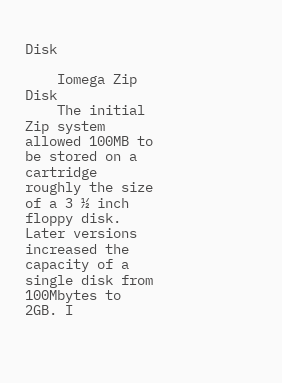Disk

    Iomega Zip Disk
    The initial Zip system allowed 100MB to be stored on a cartridge roughly the size of a 3 ½ inch floppy disk. Later versions increased the capacity of a single disk from 100Mbytes to 2GB. I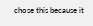chose this because it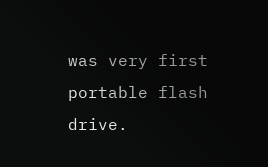was very first portable flash drive.